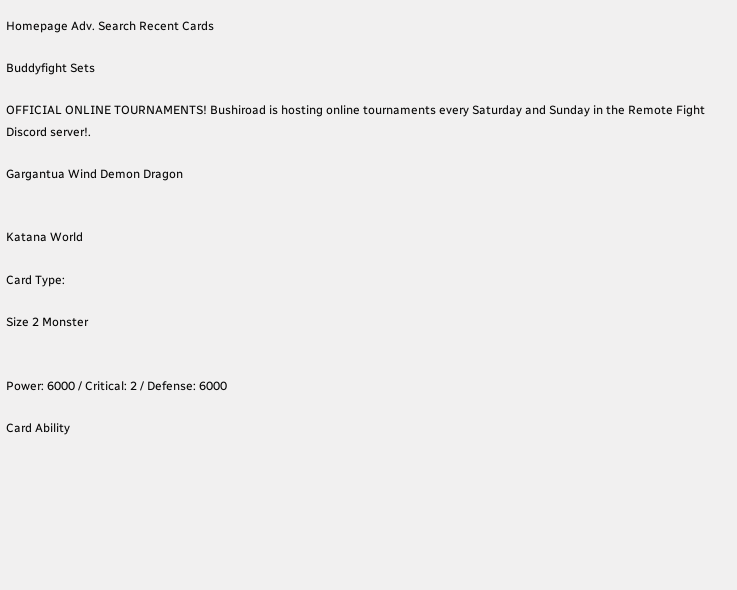Homepage Adv. Search Recent Cards

Buddyfight Sets

OFFICIAL ONLINE TOURNAMENTS! Bushiroad is hosting online tournaments every Saturday and Sunday in the Remote Fight Discord server!.

Gargantua Wind Demon Dragon


Katana World

Card Type:

Size 2 Monster


Power: 6000 / Critical: 2 / Defense: 6000

Card Ability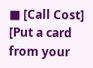■ [Call Cost] [Put a card from your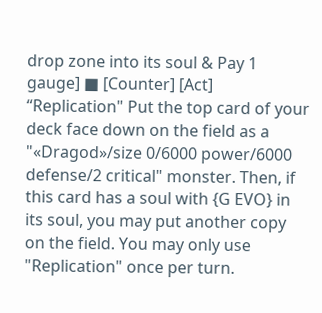drop zone into its soul & Pay 1 gauge] ■ [Counter] [Act] “Replication" Put the top card of your deck face down on the field as a "«Dragod»/size 0/6000 power/6000 defense/2 critical" monster. Then, if this card has a soul with {G EVO} in its soul, you may put another copy on the field. You may only use "Replication" once per turn.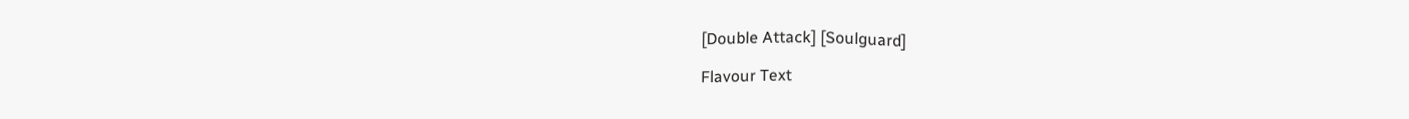[Double Attack] [Soulguard]

Flavour Text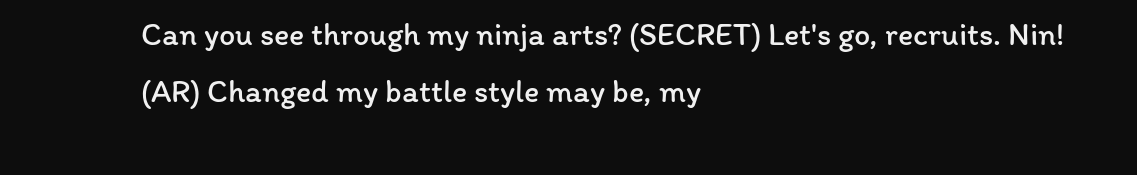Can you see through my ninja arts? (SECRET) Let's go, recruits. Nin! (AR) Changed my battle style may be, my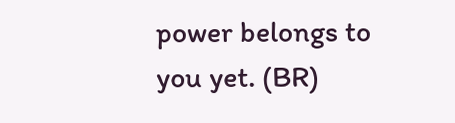power belongs to you yet. (BR)